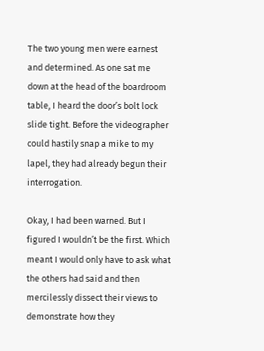The two young men were earnest and determined. As one sat me down at the head of the boardroom table, I heard the door’s bolt lock slide tight. Before the videographer could hastily snap a mike to my lapel, they had already begun their interrogation.

Okay, I had been warned. But I figured I wouldn’t be the first. Which meant I would only have to ask what the others had said and then mercilessly dissect their views to demonstrate how they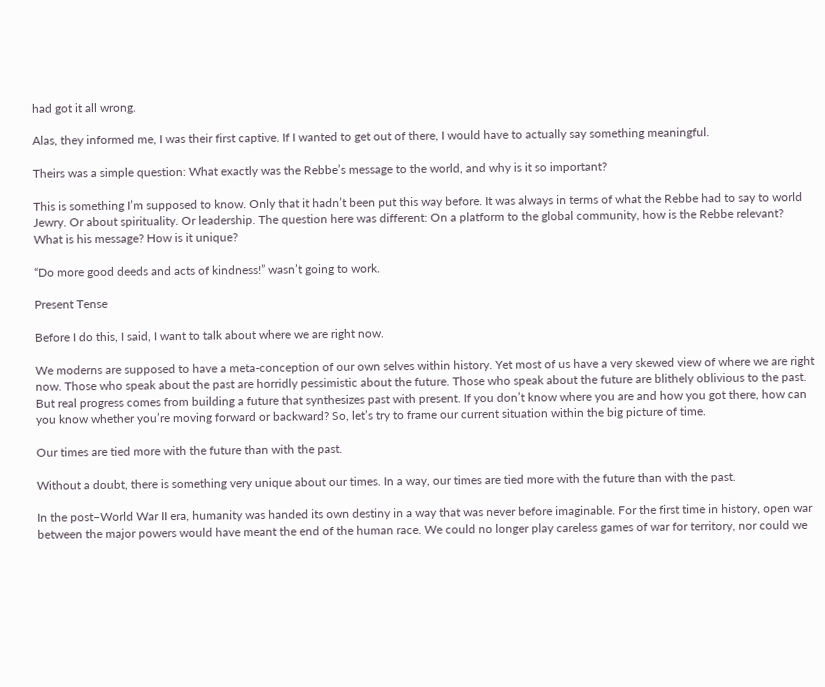had got it all wrong.

Alas, they informed me, I was their first captive. If I wanted to get out of there, I would have to actually say something meaningful.

Theirs was a simple question: What exactly was the Rebbe’s message to the world, and why is it so important?

This is something I’m supposed to know. Only that it hadn’t been put this way before. It was always in terms of what the Rebbe had to say to world Jewry. Or about spirituality. Or leadership. The question here was different: On a platform to the global community, how is the Rebbe relevant? What is his message? How is it unique?

“Do more good deeds and acts of kindness!” wasn’t going to work.

Present Tense

Before I do this, I said, I want to talk about where we are right now.

We moderns are supposed to have a meta-conception of our own selves within history. Yet most of us have a very skewed view of where we are right now. Those who speak about the past are horridly pessimistic about the future. Those who speak about the future are blithely oblivious to the past. But real progress comes from building a future that synthesizes past with present. If you don’t know where you are and how you got there, how can you know whether you’re moving forward or backward? So, let’s try to frame our current situation within the big picture of time.

Our times are tied more with the future than with the past.

Without a doubt, there is something very unique about our times. In a way, our times are tied more with the future than with the past.

In the post–World War II era, humanity was handed its own destiny in a way that was never before imaginable. For the first time in history, open war between the major powers would have meant the end of the human race. We could no longer play careless games of war for territory, nor could we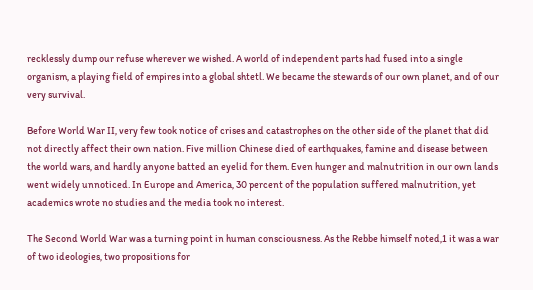recklessly dump our refuse wherever we wished. A world of independent parts had fused into a single organism, a playing field of empires into a global shtetl. We became the stewards of our own planet, and of our very survival.

Before World War II, very few took notice of crises and catastrophes on the other side of the planet that did not directly affect their own nation. Five million Chinese died of earthquakes, famine and disease between the world wars, and hardly anyone batted an eyelid for them. Even hunger and malnutrition in our own lands went widely unnoticed. In Europe and America, 30 percent of the population suffered malnutrition, yet academics wrote no studies and the media took no interest.

The Second World War was a turning point in human consciousness. As the Rebbe himself noted,1 it was a war of two ideologies, two propositions for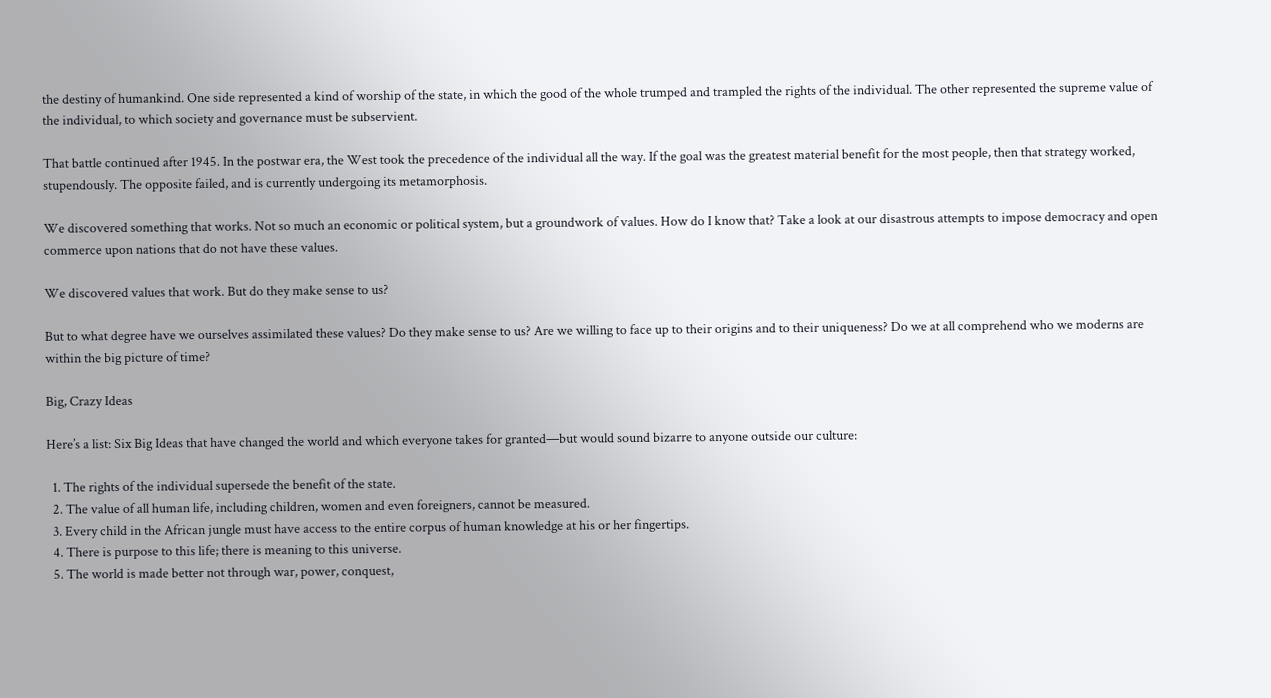the destiny of humankind. One side represented a kind of worship of the state, in which the good of the whole trumped and trampled the rights of the individual. The other represented the supreme value of the individual, to which society and governance must be subservient.

That battle continued after 1945. In the postwar era, the West took the precedence of the individual all the way. If the goal was the greatest material benefit for the most people, then that strategy worked, stupendously. The opposite failed, and is currently undergoing its metamorphosis.

We discovered something that works. Not so much an economic or political system, but a groundwork of values. How do I know that? Take a look at our disastrous attempts to impose democracy and open commerce upon nations that do not have these values.

We discovered values that work. But do they make sense to us?

But to what degree have we ourselves assimilated these values? Do they make sense to us? Are we willing to face up to their origins and to their uniqueness? Do we at all comprehend who we moderns are within the big picture of time?

Big, Crazy Ideas

Here’s a list: Six Big Ideas that have changed the world and which everyone takes for granted—but would sound bizarre to anyone outside our culture:

  1. The rights of the individual supersede the benefit of the state.
  2. The value of all human life, including children, women and even foreigners, cannot be measured.
  3. Every child in the African jungle must have access to the entire corpus of human knowledge at his or her fingertips.
  4. There is purpose to this life; there is meaning to this universe.
  5. The world is made better not through war, power, conquest,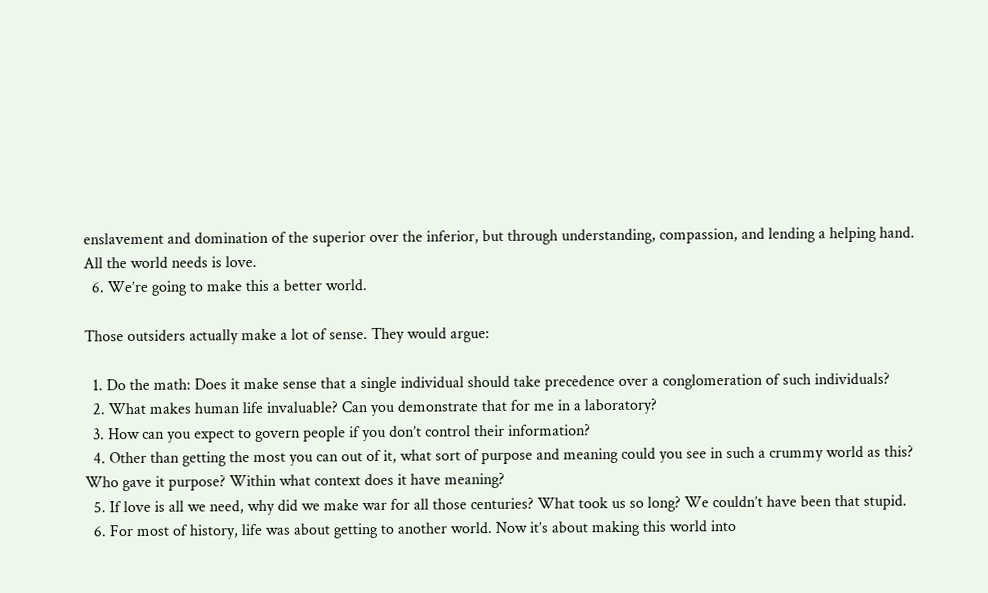enslavement and domination of the superior over the inferior, but through understanding, compassion, and lending a helping hand. All the world needs is love.
  6. We’re going to make this a better world.

Those outsiders actually make a lot of sense. They would argue:

  1. Do the math: Does it make sense that a single individual should take precedence over a conglomeration of such individuals?
  2. What makes human life invaluable? Can you demonstrate that for me in a laboratory?
  3. How can you expect to govern people if you don’t control their information?
  4. Other than getting the most you can out of it, what sort of purpose and meaning could you see in such a crummy world as this? Who gave it purpose? Within what context does it have meaning?
  5. If love is all we need, why did we make war for all those centuries? What took us so long? We couldn’t have been that stupid.
  6. For most of history, life was about getting to another world. Now it’s about making this world into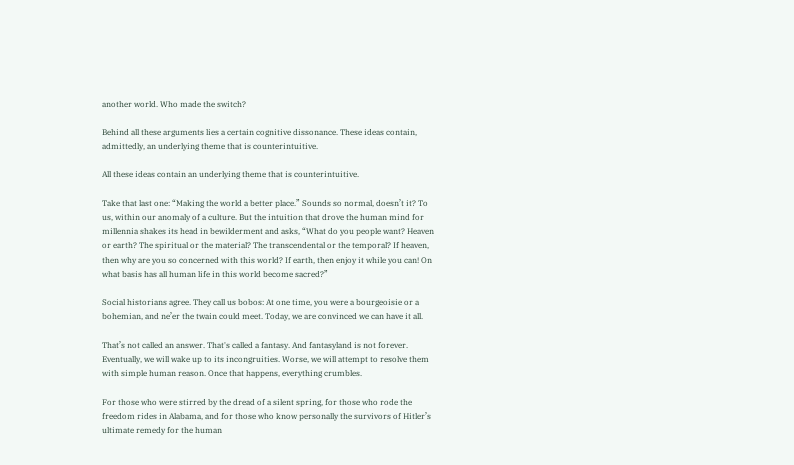another world. Who made the switch?

Behind all these arguments lies a certain cognitive dissonance. These ideas contain, admittedly, an underlying theme that is counterintuitive.

All these ideas contain an underlying theme that is counterintuitive.

Take that last one: “Making the world a better place.” Sounds so normal, doesn’t it? To us, within our anomaly of a culture. But the intuition that drove the human mind for millennia shakes its head in bewilderment and asks, “What do you people want? Heaven or earth? The spiritual or the material? The transcendental or the temporal? If heaven, then why are you so concerned with this world? If earth, then enjoy it while you can! On what basis has all human life in this world become sacred?”

Social historians agree. They call us bobos: At one time, you were a bourgeoisie or a bohemian, and ne’er the twain could meet. Today, we are convinced we can have it all.

That’s not called an answer. That's called a fantasy. And fantasyland is not forever. Eventually, we will wake up to its incongruities. Worse, we will attempt to resolve them with simple human reason. Once that happens, everything crumbles.

For those who were stirred by the dread of a silent spring, for those who rode the freedom rides in Alabama, and for those who know personally the survivors of Hitler’s ultimate remedy for the human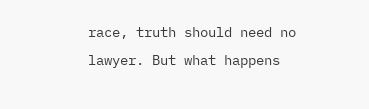race, truth should need no lawyer. But what happens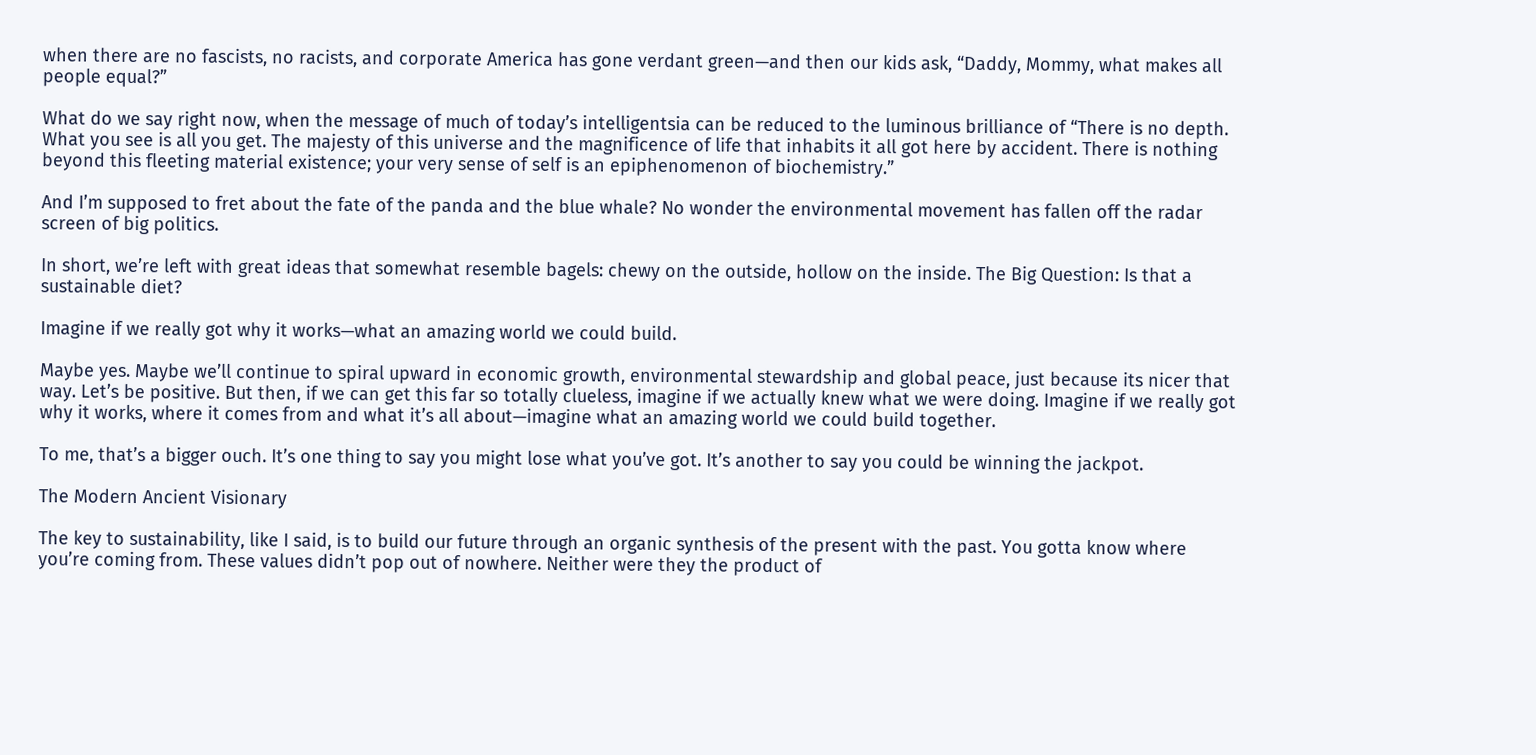when there are no fascists, no racists, and corporate America has gone verdant green—and then our kids ask, “Daddy, Mommy, what makes all people equal?”

What do we say right now, when the message of much of today’s intelligentsia can be reduced to the luminous brilliance of “There is no depth. What you see is all you get. The majesty of this universe and the magnificence of life that inhabits it all got here by accident. There is nothing beyond this fleeting material existence; your very sense of self is an epiphenomenon of biochemistry.”

And I’m supposed to fret about the fate of the panda and the blue whale? No wonder the environmental movement has fallen off the radar screen of big politics.

In short, we’re left with great ideas that somewhat resemble bagels: chewy on the outside, hollow on the inside. The Big Question: Is that a sustainable diet?

Imagine if we really got why it works—what an amazing world we could build.

Maybe yes. Maybe we’ll continue to spiral upward in economic growth, environmental stewardship and global peace, just because its nicer that way. Let’s be positive. But then, if we can get this far so totally clueless, imagine if we actually knew what we were doing. Imagine if we really got why it works, where it comes from and what it’s all about—imagine what an amazing world we could build together.

To me, that’s a bigger ouch. It’s one thing to say you might lose what you’ve got. It’s another to say you could be winning the jackpot.

The Modern Ancient Visionary

The key to sustainability, like I said, is to build our future through an organic synthesis of the present with the past. You gotta know where you’re coming from. These values didn’t pop out of nowhere. Neither were they the product of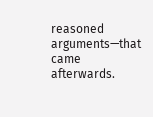reasoned arguments—that came afterwards.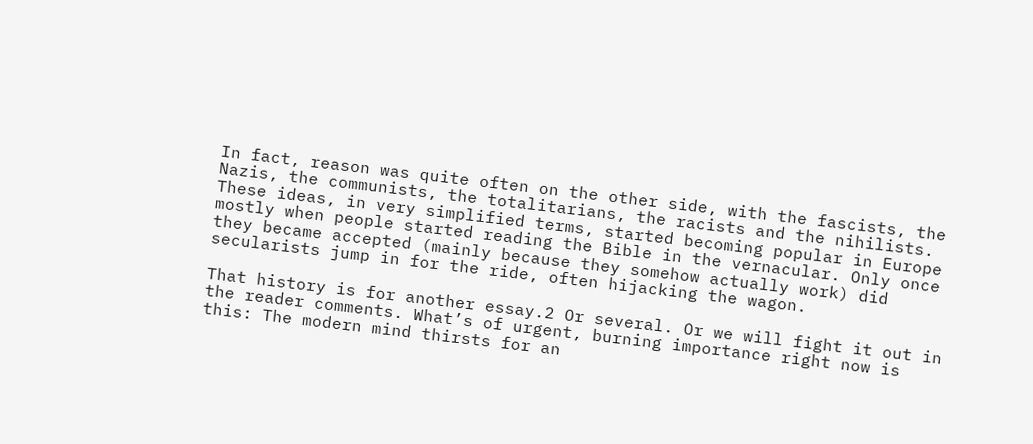In fact, reason was quite often on the other side, with the fascists, the Nazis, the communists, the totalitarians, the racists and the nihilists. These ideas, in very simplified terms, started becoming popular in Europe mostly when people started reading the Bible in the vernacular. Only once they became accepted (mainly because they somehow actually work) did secularists jump in for the ride, often hijacking the wagon.

That history is for another essay.2 Or several. Or we will fight it out in the reader comments. What’s of urgent, burning importance right now is this: The modern mind thirsts for an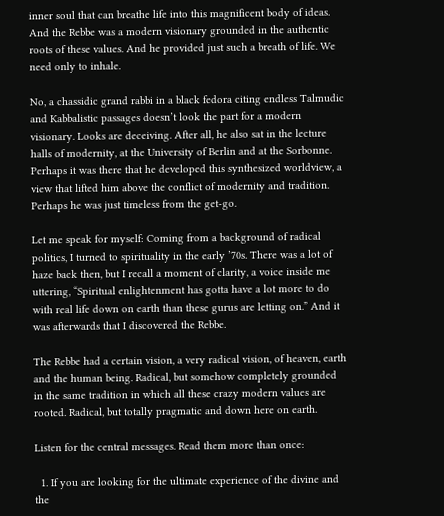inner soul that can breathe life into this magnificent body of ideas. And the Rebbe was a modern visionary grounded in the authentic roots of these values. And he provided just such a breath of life. We need only to inhale.

No, a chassidic grand rabbi in a black fedora citing endless Talmudic and Kabbalistic passages doesn’t look the part for a modern visionary. Looks are deceiving. After all, he also sat in the lecture halls of modernity, at the University of Berlin and at the Sorbonne. Perhaps it was there that he developed this synthesized worldview, a view that lifted him above the conflict of modernity and tradition. Perhaps he was just timeless from the get-go.

Let me speak for myself: Coming from a background of radical politics, I turned to spirituality in the early ’70s. There was a lot of haze back then, but I recall a moment of clarity, a voice inside me uttering, “Spiritual enlightenment has gotta have a lot more to do with real life down on earth than these gurus are letting on.” And it was afterwards that I discovered the Rebbe.

The Rebbe had a certain vision, a very radical vision, of heaven, earth and the human being. Radical, but somehow completely grounded in the same tradition in which all these crazy modern values are rooted. Radical, but totally pragmatic and down here on earth.

Listen for the central messages. Read them more than once:

  1. If you are looking for the ultimate experience of the divine and the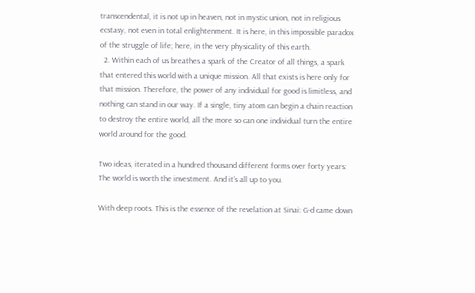transcendental, it is not up in heaven, not in mystic union, not in religious ecstasy, not even in total enlightenment. It is here, in this impossible paradox of the struggle of life; here, in the very physicality of this earth.
  2. Within each of us breathes a spark of the Creator of all things, a spark that entered this world with a unique mission. All that exists is here only for that mission. Therefore, the power of any individual for good is limitless, and nothing can stand in our way. If a single, tiny atom can begin a chain reaction to destroy the entire world, all the more so can one individual turn the entire world around for the good.

Two ideas, iterated in a hundred thousand different forms over forty years: The world is worth the investment. And it’s all up to you.

With deep roots. This is the essence of the revelation at Sinai: G‑d came down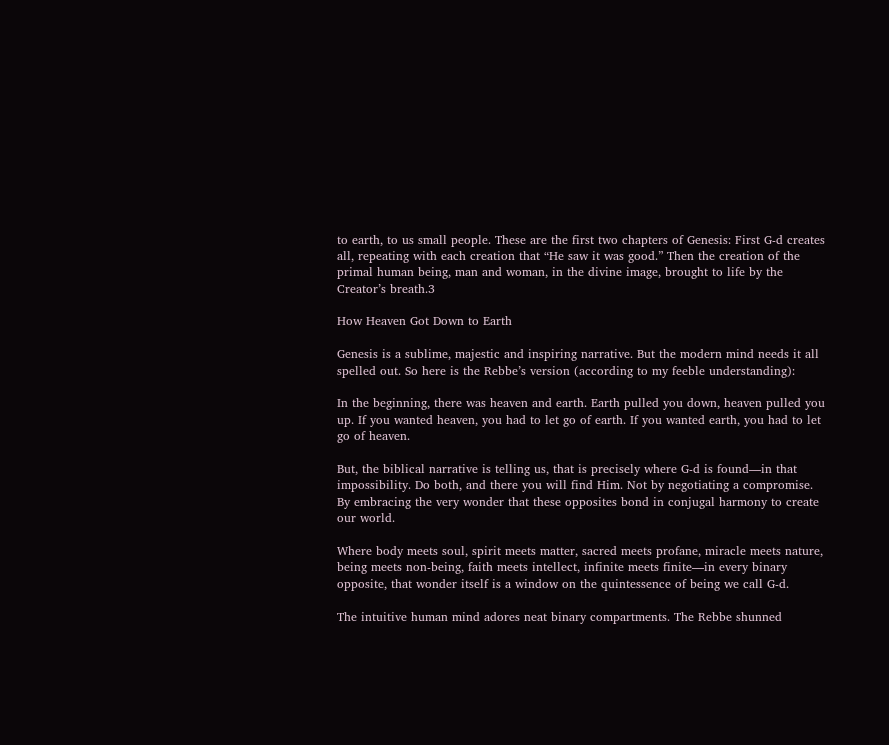to earth, to us small people. These are the first two chapters of Genesis: First G‑d creates all, repeating with each creation that “He saw it was good.” Then the creation of the primal human being, man and woman, in the divine image, brought to life by the Creator’s breath.3

How Heaven Got Down to Earth

Genesis is a sublime, majestic and inspiring narrative. But the modern mind needs it all spelled out. So here is the Rebbe’s version (according to my feeble understanding):

In the beginning, there was heaven and earth. Earth pulled you down, heaven pulled you up. If you wanted heaven, you had to let go of earth. If you wanted earth, you had to let go of heaven.

But, the biblical narrative is telling us, that is precisely where G‑d is found—in that impossibility. Do both, and there you will find Him. Not by negotiating a compromise. By embracing the very wonder that these opposites bond in conjugal harmony to create our world.

Where body meets soul, spirit meets matter, sacred meets profane, miracle meets nature, being meets non-being, faith meets intellect, infinite meets finite—in every binary opposite, that wonder itself is a window on the quintessence of being we call G‑d.

The intuitive human mind adores neat binary compartments. The Rebbe shunned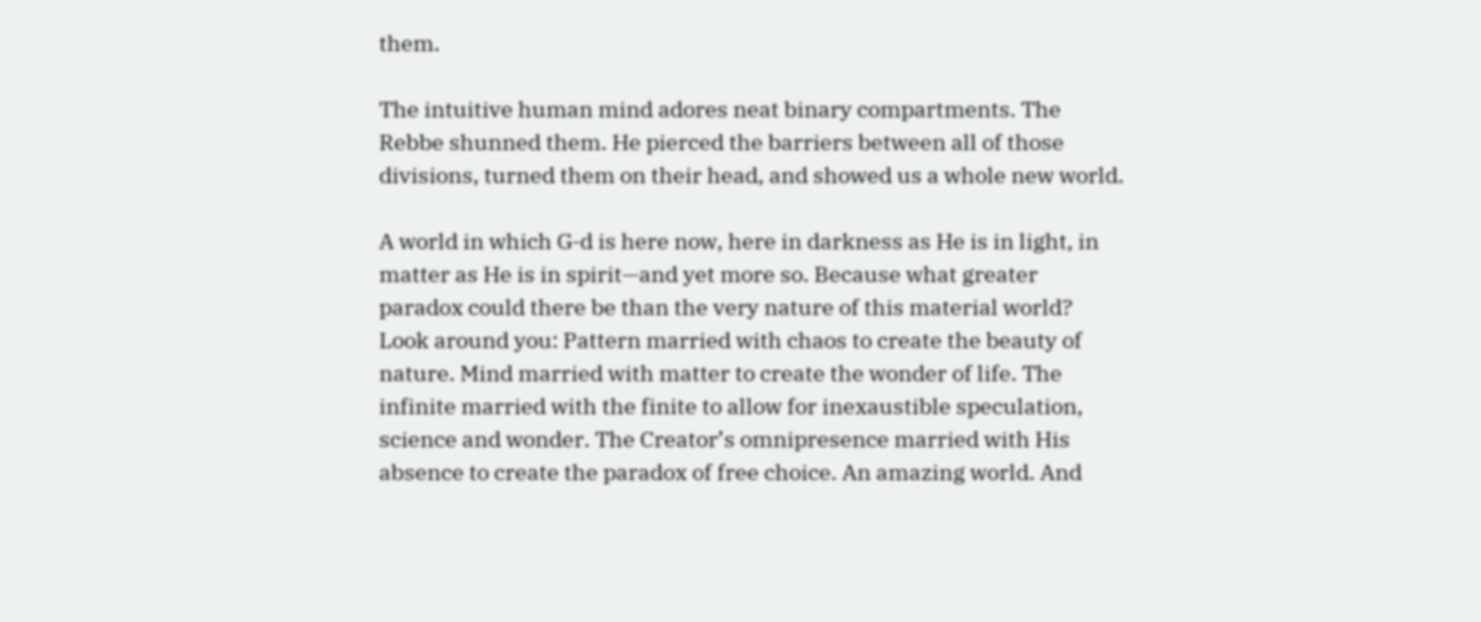them.

The intuitive human mind adores neat binary compartments. The Rebbe shunned them. He pierced the barriers between all of those divisions, turned them on their head, and showed us a whole new world.

A world in which G‑d is here now, here in darkness as He is in light, in matter as He is in spirit—and yet more so. Because what greater paradox could there be than the very nature of this material world? Look around you: Pattern married with chaos to create the beauty of nature. Mind married with matter to create the wonder of life. The infinite married with the finite to allow for inexaustible speculation, science and wonder. The Creator’s omnipresence married with His absence to create the paradox of free choice. An amazing world. And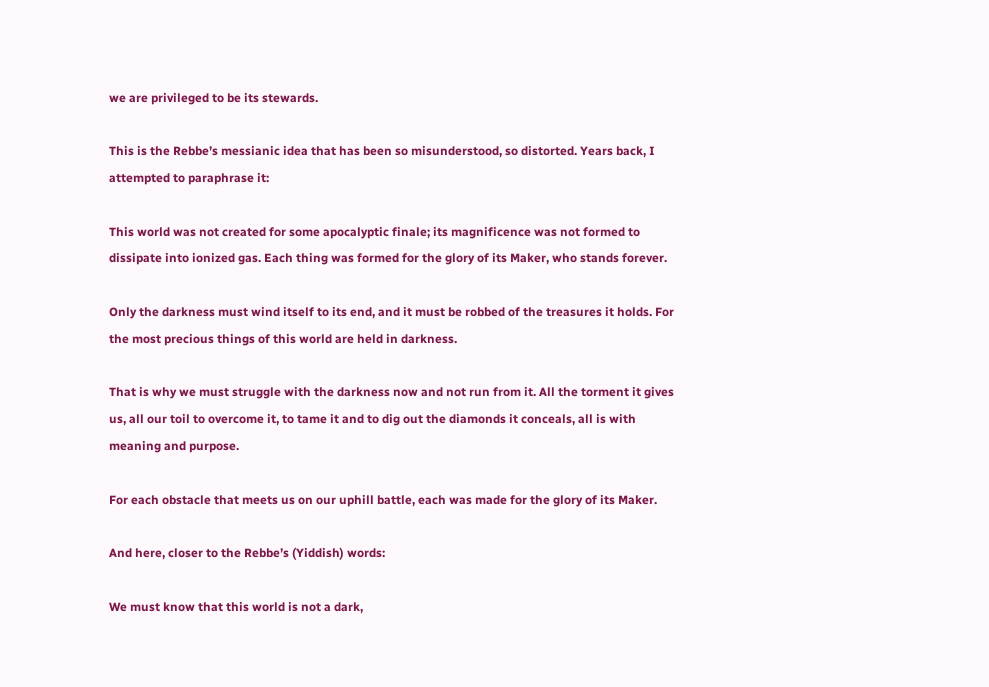we are privileged to be its stewards.

This is the Rebbe’s messianic idea that has been so misunderstood, so distorted. Years back, I attempted to paraphrase it:

This world was not created for some apocalyptic finale; its magnificence was not formed to dissipate into ionized gas. Each thing was formed for the glory of its Maker, who stands forever.

Only the darkness must wind itself to its end, and it must be robbed of the treasures it holds. For the most precious things of this world are held in darkness.

That is why we must struggle with the darkness now and not run from it. All the torment it gives us, all our toil to overcome it, to tame it and to dig out the diamonds it conceals, all is with meaning and purpose.

For each obstacle that meets us on our uphill battle, each was made for the glory of its Maker.

And here, closer to the Rebbe’s (Yiddish) words:

We must know that this world is not a dark,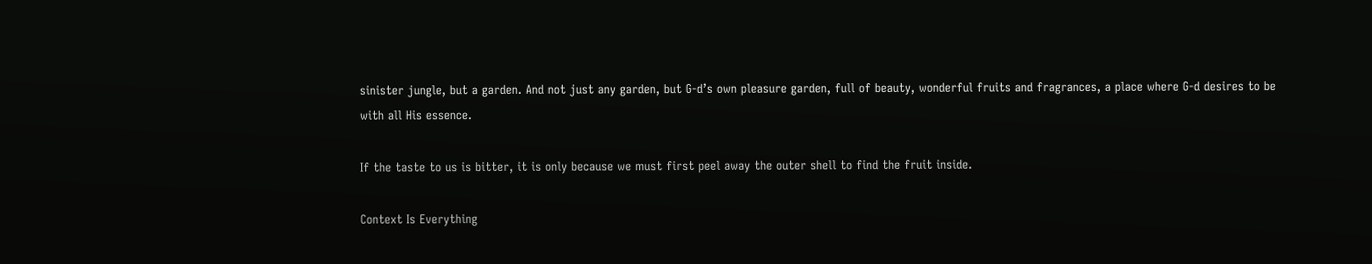sinister jungle, but a garden. And not just any garden, but G‑d’s own pleasure garden, full of beauty, wonderful fruits and fragrances, a place where G‑d desires to be with all His essence.

If the taste to us is bitter, it is only because we must first peel away the outer shell to find the fruit inside.

Context Is Everything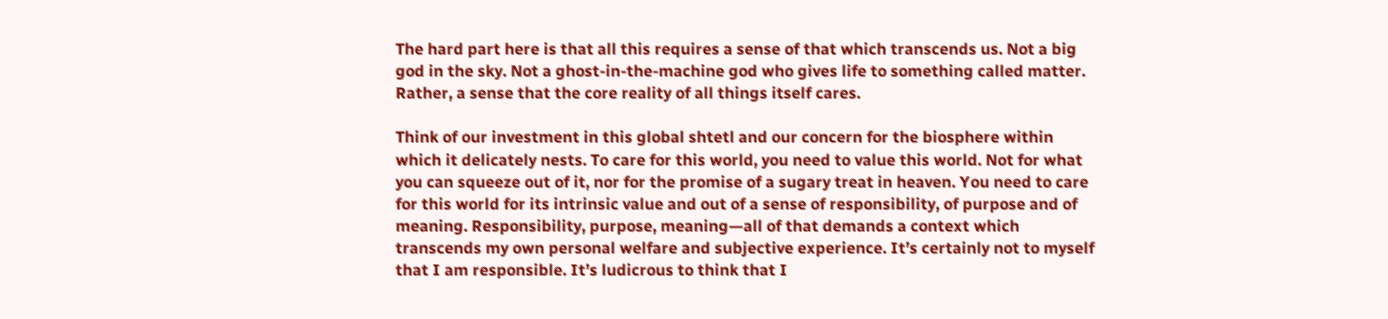The hard part here is that all this requires a sense of that which transcends us. Not a big god in the sky. Not a ghost-in-the-machine god who gives life to something called matter. Rather, a sense that the core reality of all things itself cares.

Think of our investment in this global shtetl and our concern for the biosphere within which it delicately nests. To care for this world, you need to value this world. Not for what you can squeeze out of it, nor for the promise of a sugary treat in heaven. You need to care for this world for its intrinsic value and out of a sense of responsibility, of purpose and of meaning. Responsibility, purpose, meaning—all of that demands a context which transcends my own personal welfare and subjective experience. It’s certainly not to myself that I am responsible. It’s ludicrous to think that I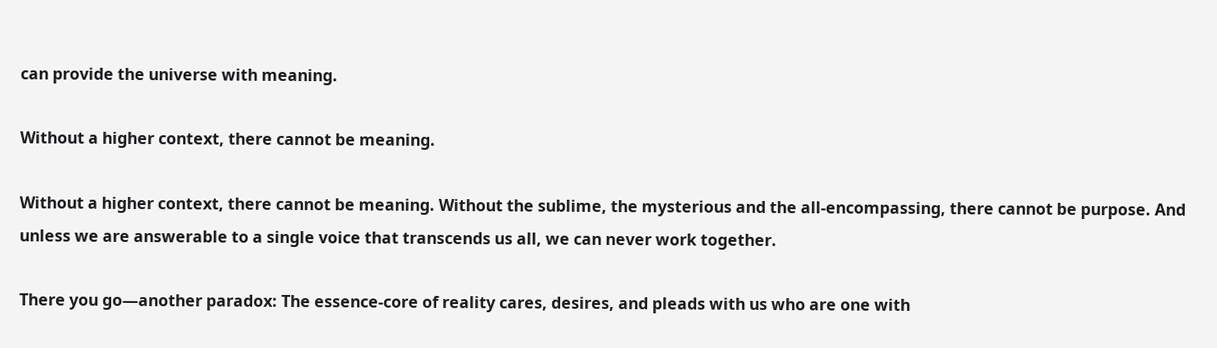can provide the universe with meaning.

Without a higher context, there cannot be meaning.

Without a higher context, there cannot be meaning. Without the sublime, the mysterious and the all-encompassing, there cannot be purpose. And unless we are answerable to a single voice that transcends us all, we can never work together.

There you go—another paradox: The essence-core of reality cares, desires, and pleads with us who are one with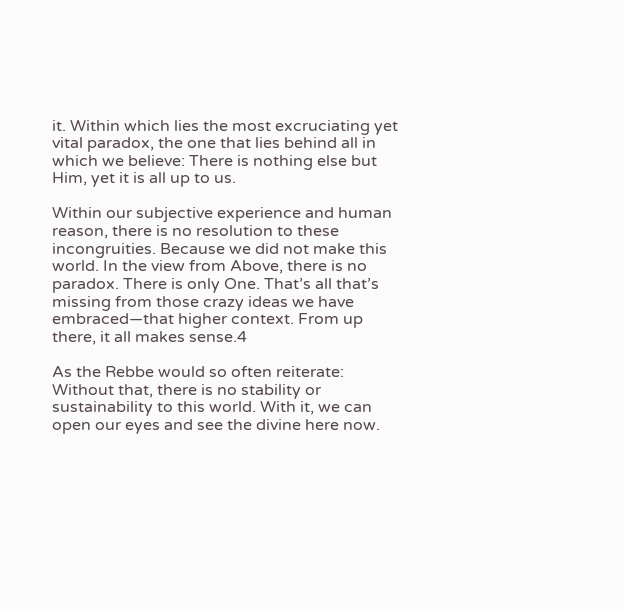it. Within which lies the most excruciating yet vital paradox, the one that lies behind all in which we believe: There is nothing else but Him, yet it is all up to us.

Within our subjective experience and human reason, there is no resolution to these incongruities. Because we did not make this world. In the view from Above, there is no paradox. There is only One. That’s all that’s missing from those crazy ideas we have embraced—that higher context. From up there, it all makes sense.4

As the Rebbe would so often reiterate: Without that, there is no stability or sustainability to this world. With it, we can open our eyes and see the divine here now.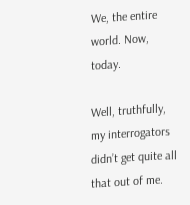We, the entire world. Now, today.

Well, truthfully, my interrogators didn’t get quite all that out of me.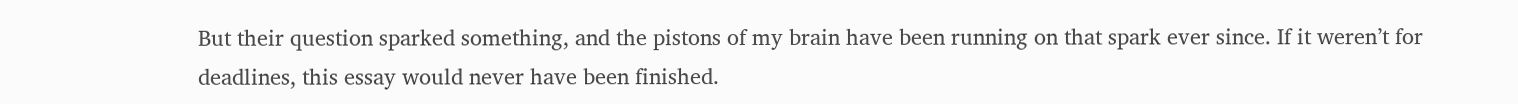But their question sparked something, and the pistons of my brain have been running on that spark ever since. If it weren’t for deadlines, this essay would never have been finished.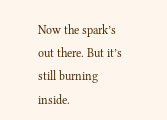Now the spark’s out there. But it’s still burning inside.